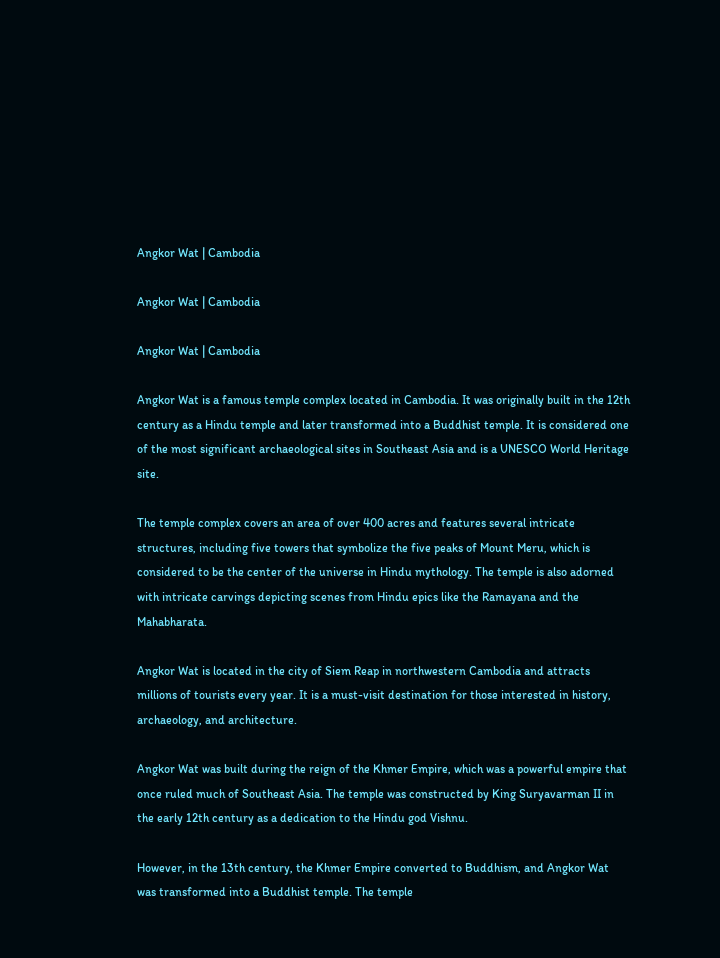Angkor Wat | Cambodia

Angkor Wat | Cambodia

Angkor Wat | Cambodia

Angkor Wat is a famous temple complex located in Cambodia. It was originally built in the 12th century as a Hindu temple and later transformed into a Buddhist temple. It is considered one of the most significant archaeological sites in Southeast Asia and is a UNESCO World Heritage site.

The temple complex covers an area of over 400 acres and features several intricate structures, including five towers that symbolize the five peaks of Mount Meru, which is considered to be the center of the universe in Hindu mythology. The temple is also adorned with intricate carvings depicting scenes from Hindu epics like the Ramayana and the Mahabharata.

Angkor Wat is located in the city of Siem Reap in northwestern Cambodia and attracts millions of tourists every year. It is a must-visit destination for those interested in history, archaeology, and architecture.

Angkor Wat was built during the reign of the Khmer Empire, which was a powerful empire that once ruled much of Southeast Asia. The temple was constructed by King Suryavarman II in the early 12th century as a dedication to the Hindu god Vishnu.

However, in the 13th century, the Khmer Empire converted to Buddhism, and Angkor Wat was transformed into a Buddhist temple. The temple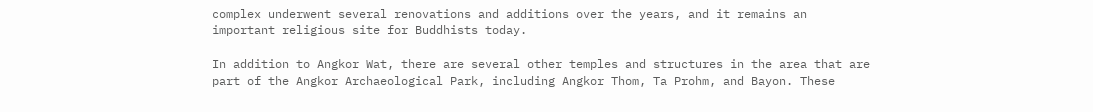complex underwent several renovations and additions over the years, and it remains an important religious site for Buddhists today.

In addition to Angkor Wat, there are several other temples and structures in the area that are part of the Angkor Archaeological Park, including Angkor Thom, Ta Prohm, and Bayon. These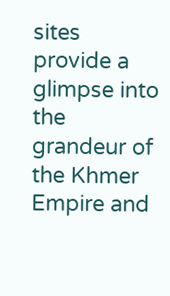sites provide a glimpse into the grandeur of the Khmer Empire and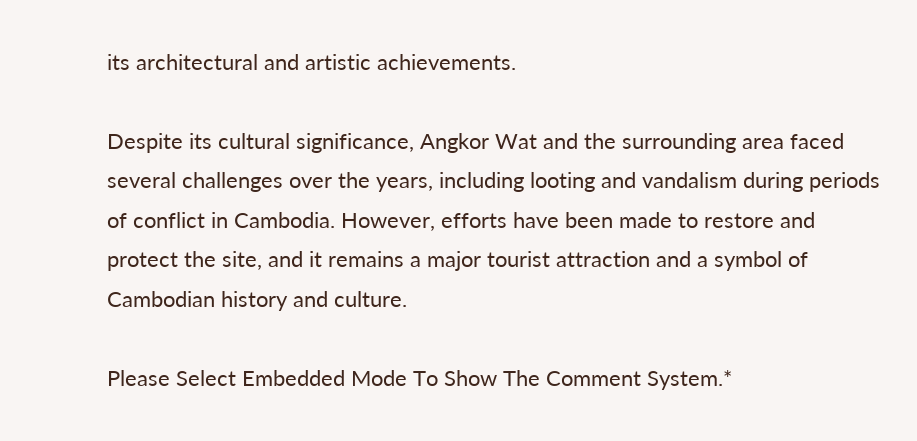its architectural and artistic achievements.

Despite its cultural significance, Angkor Wat and the surrounding area faced several challenges over the years, including looting and vandalism during periods of conflict in Cambodia. However, efforts have been made to restore and protect the site, and it remains a major tourist attraction and a symbol of Cambodian history and culture.

Please Select Embedded Mode To Show The Comment System.*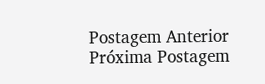Postagem Anterior Próxima Postagem